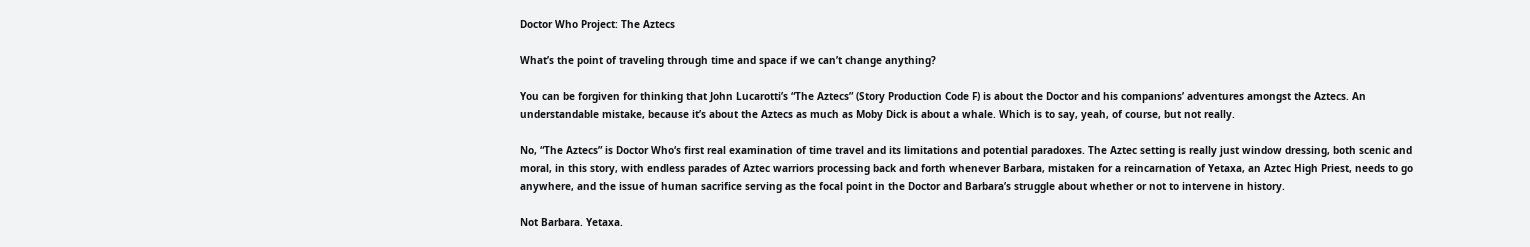Doctor Who Project: The Aztecs

What’s the point of traveling through time and space if we can’t change anything?

You can be forgiven for thinking that John Lucarotti’s “The Aztecs” (Story Production Code F) is about the Doctor and his companions’ adventures amongst the Aztecs. An understandable mistake, because it’s about the Aztecs as much as Moby Dick is about a whale. Which is to say, yeah, of course, but not really.

No, “The Aztecs” is Doctor Who‘s first real examination of time travel and its limitations and potential paradoxes. The Aztec setting is really just window dressing, both scenic and moral, in this story, with endless parades of Aztec warriors processing back and forth whenever Barbara, mistaken for a reincarnation of Yetaxa, an Aztec High Priest, needs to go anywhere, and the issue of human sacrifice serving as the focal point in the Doctor and Barbara’s struggle about whether or not to intervene in history.

Not Barbara. Yetaxa.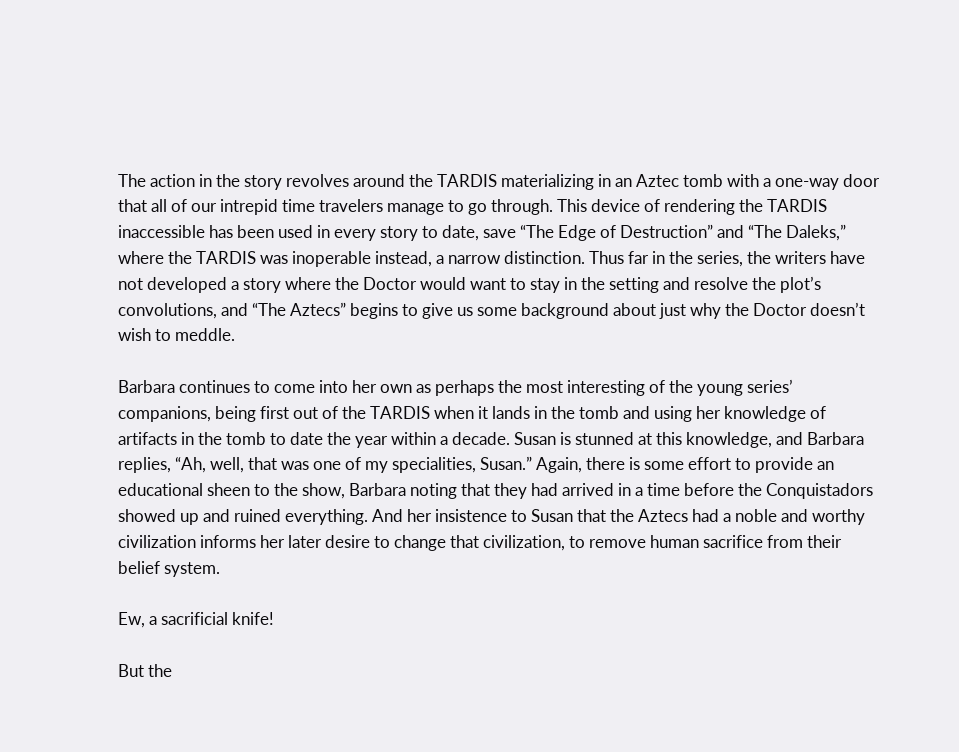The action in the story revolves around the TARDIS materializing in an Aztec tomb with a one-way door that all of our intrepid time travelers manage to go through. This device of rendering the TARDIS inaccessible has been used in every story to date, save “The Edge of Destruction” and “The Daleks,” where the TARDIS was inoperable instead, a narrow distinction. Thus far in the series, the writers have not developed a story where the Doctor would want to stay in the setting and resolve the plot’s convolutions, and “The Aztecs” begins to give us some background about just why the Doctor doesn’t wish to meddle.

Barbara continues to come into her own as perhaps the most interesting of the young series’ companions, being first out of the TARDIS when it lands in the tomb and using her knowledge of artifacts in the tomb to date the year within a decade. Susan is stunned at this knowledge, and Barbara replies, “Ah, well, that was one of my specialities, Susan.” Again, there is some effort to provide an educational sheen to the show, Barbara noting that they had arrived in a time before the Conquistadors showed up and ruined everything. And her insistence to Susan that the Aztecs had a noble and worthy civilization informs her later desire to change that civilization, to remove human sacrifice from their belief system.

Ew, a sacrificial knife!

But the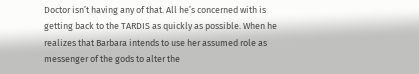Doctor isn’t having any of that. All he’s concerned with is getting back to the TARDIS as quickly as possible. When he realizes that Barbara intends to use her assumed role as messenger of the gods to alter the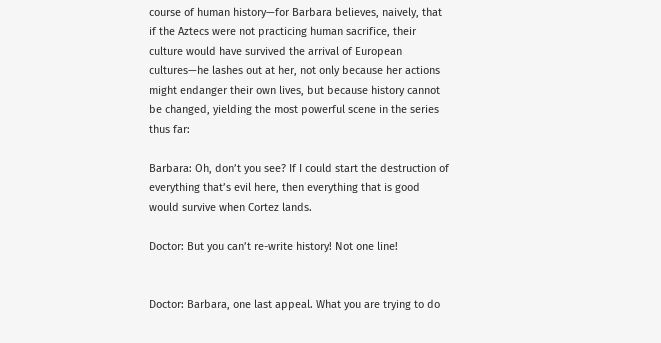course of human history—for Barbara believes, naively, that if the Aztecs were not practicing human sacrifice, their culture would have survived the arrival of European cultures—he lashes out at her, not only because her actions might endanger their own lives, but because history cannot be changed, yielding the most powerful scene in the series thus far:

Barbara: Oh, don’t you see? If I could start the destruction of everything that’s evil here, then everything that is good would survive when Cortez lands.

Doctor: But you can’t re-write history! Not one line!


Doctor: Barbara, one last appeal. What you are trying to do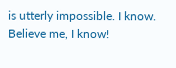is utterly impossible. I know. Believe me, I know!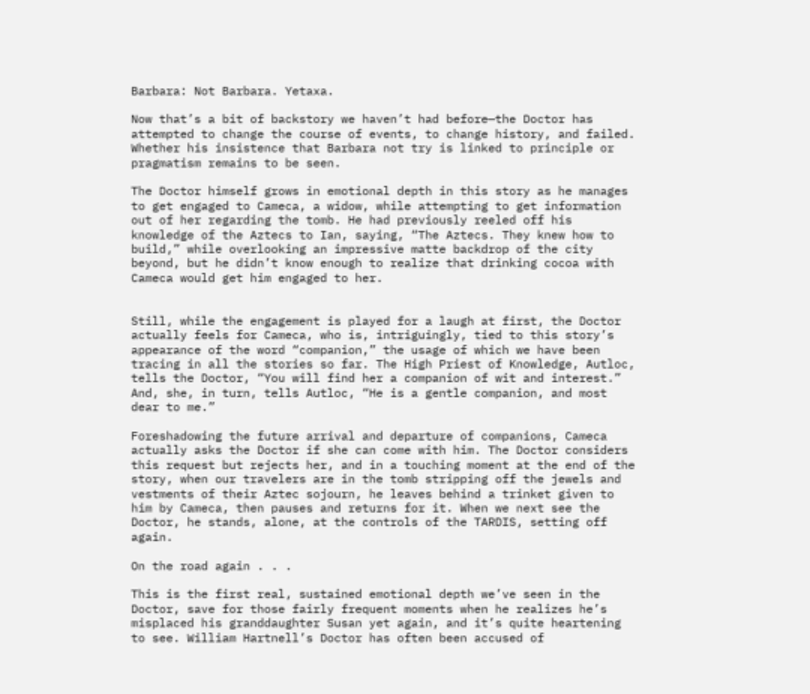Barbara: Not Barbara. Yetaxa.

Now that’s a bit of backstory we haven’t had before—the Doctor has attempted to change the course of events, to change history, and failed. Whether his insistence that Barbara not try is linked to principle or pragmatism remains to be seen.

The Doctor himself grows in emotional depth in this story as he manages to get engaged to Cameca, a widow, while attempting to get information out of her regarding the tomb. He had previously reeled off his knowledge of the Aztecs to Ian, saying, “The Aztecs. They knew how to build,” while overlooking an impressive matte backdrop of the city beyond, but he didn’t know enough to realize that drinking cocoa with Cameca would get him engaged to her.


Still, while the engagement is played for a laugh at first, the Doctor actually feels for Cameca, who is, intriguingly, tied to this story’s appearance of the word “companion,” the usage of which we have been tracing in all the stories so far. The High Priest of Knowledge, Autloc, tells the Doctor, “You will find her a companion of wit and interest.” And, she, in turn, tells Autloc, “He is a gentle companion, and most dear to me.”

Foreshadowing the future arrival and departure of companions, Cameca actually asks the Doctor if she can come with him. The Doctor considers this request but rejects her, and in a touching moment at the end of the story, when our travelers are in the tomb stripping off the jewels and vestments of their Aztec sojourn, he leaves behind a trinket given to him by Cameca, then pauses and returns for it. When we next see the Doctor, he stands, alone, at the controls of the TARDIS, setting off again.

On the road again . . .

This is the first real, sustained emotional depth we’ve seen in the Doctor, save for those fairly frequent moments when he realizes he’s misplaced his granddaughter Susan yet again, and it’s quite heartening to see. William Hartnell’s Doctor has often been accused of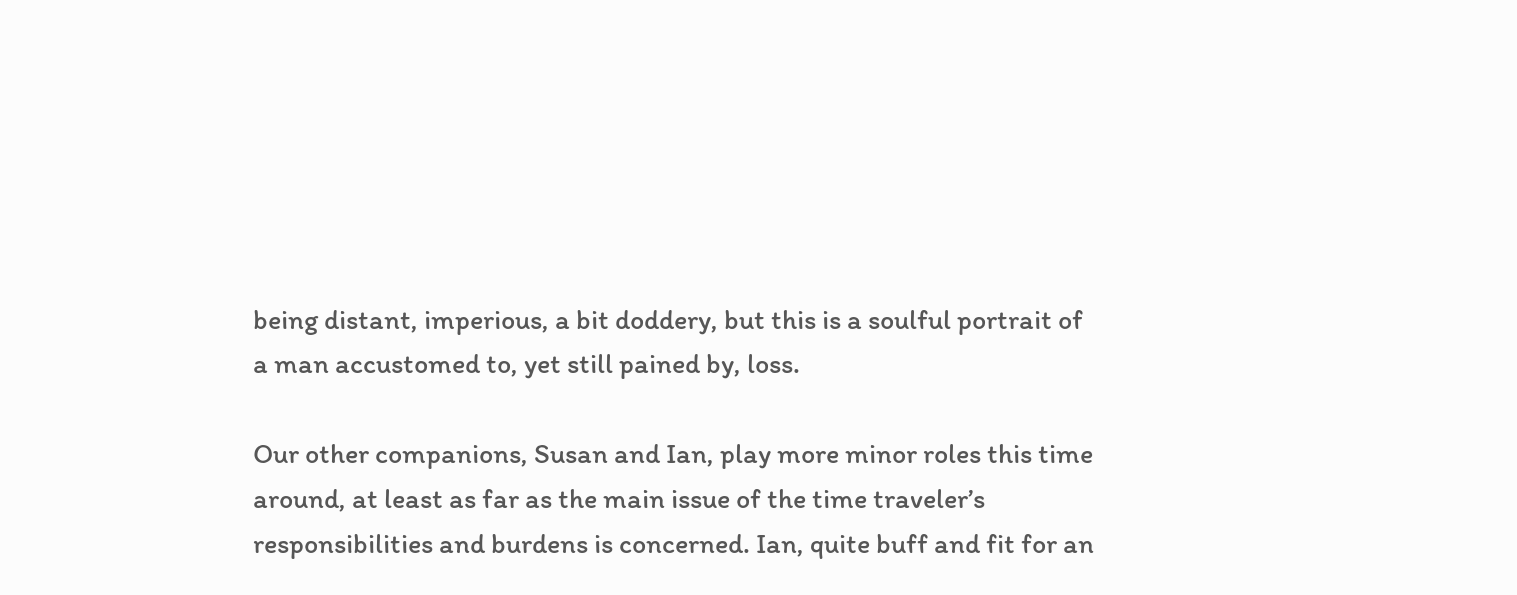being distant, imperious, a bit doddery, but this is a soulful portrait of a man accustomed to, yet still pained by, loss.

Our other companions, Susan and Ian, play more minor roles this time around, at least as far as the main issue of the time traveler’s responsibilities and burdens is concerned. Ian, quite buff and fit for an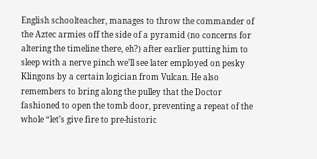English schoolteacher, manages to throw the commander of the Aztec armies off the side of a pyramid (no concerns for altering the timeline there, eh?) after earlier putting him to sleep with a nerve pinch we’ll see later employed on pesky Klingons by a certain logician from Vulcan. He also remembers to bring along the pulley that the Doctor fashioned to open the tomb door, preventing a repeat of the whole “let’s give fire to pre-historic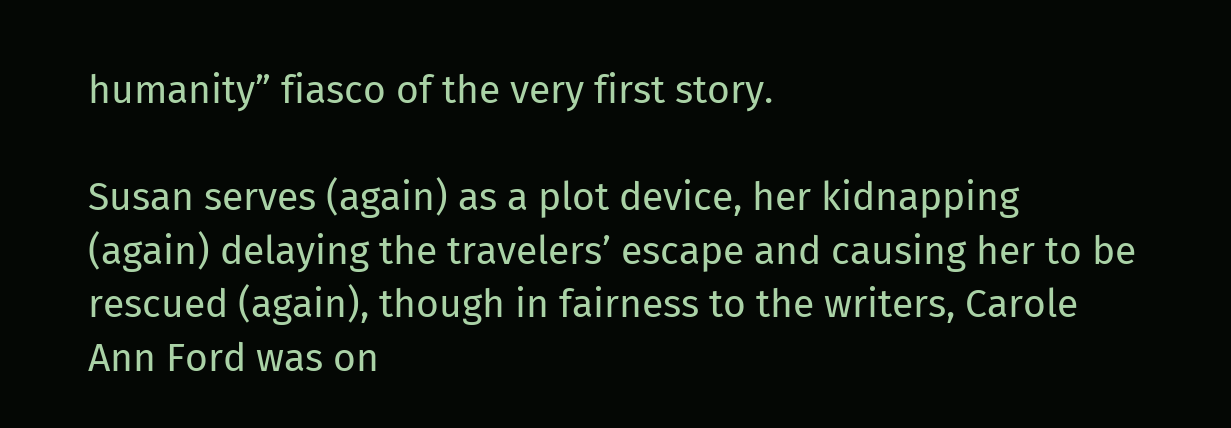humanity” fiasco of the very first story.

Susan serves (again) as a plot device, her kidnapping (again) delaying the travelers’ escape and causing her to be rescued (again), though in fairness to the writers, Carole Ann Ford was on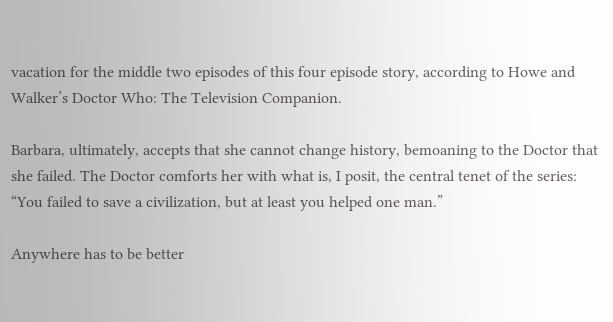vacation for the middle two episodes of this four episode story, according to Howe and Walker’s Doctor Who: The Television Companion.

Barbara, ultimately, accepts that she cannot change history, bemoaning to the Doctor that she failed. The Doctor comforts her with what is, I posit, the central tenet of the series: “You failed to save a civilization, but at least you helped one man.”

Anywhere has to be better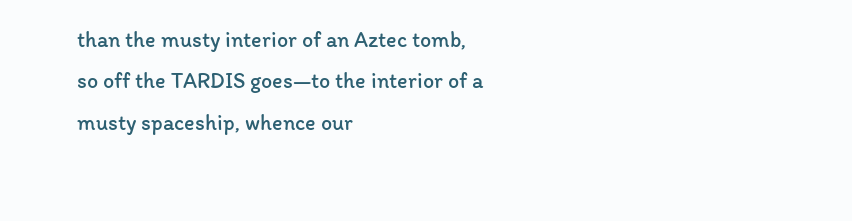than the musty interior of an Aztec tomb, so off the TARDIS goes—to the interior of a musty spaceship, whence our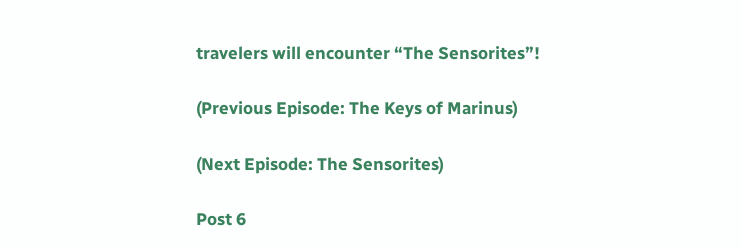travelers will encounter “The Sensorites”!

(Previous Episode: The Keys of Marinus)

(Next Episode: The Sensorites)

Post 6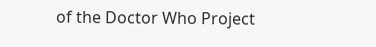of the Doctor Who Project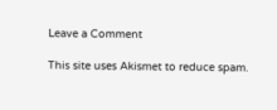Leave a Comment

This site uses Akismet to reduce spam.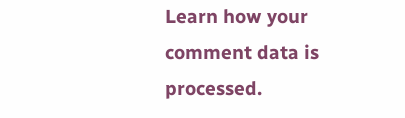Learn how your comment data is processed.